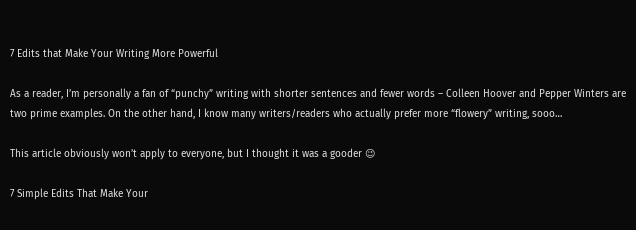7 Edits that Make Your Writing More Powerful

As a reader, I’m personally a fan of “punchy” writing with shorter sentences and fewer words – Colleen Hoover and Pepper Winters are two prime examples. On the other hand, I know many writers/readers who actually prefer more “flowery” writing, sooo…

This article obviously won’t apply to everyone, but I thought it was a gooder 😉

7 Simple Edits That Make Your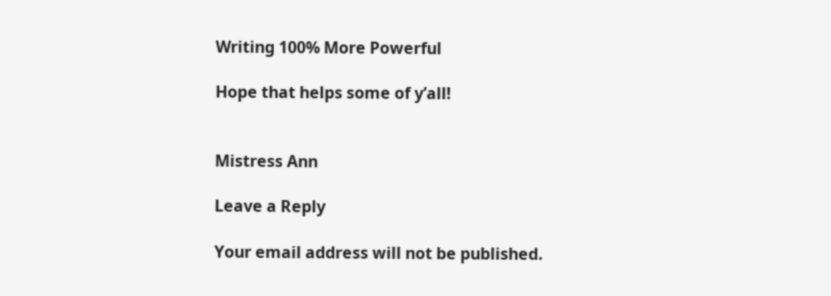Writing 100% More Powerful

Hope that helps some of y’all!


Mistress Ann

Leave a Reply

Your email address will not be published.